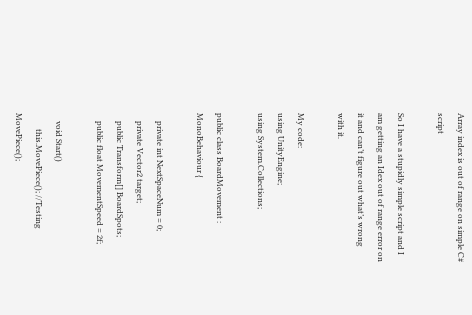Array index is out of range on simple C# script

So I have a stupidly simple script and I am getting an Idex out of range error on it and can’t figure out what’s wrong with it.

My code:
using UnityEngine;
using System.Collections;

public class BoardMovement : MonoBehaviour {

    private int NextSpaceNum = 0;
    private Vector2 target;
    public Transform[] BoardSpots;
    public float MovementSpeed = 2f;

    void Start()
        this.MovePiece(); //Testing MovePiece();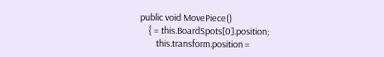public void MovePiece()
    { = this.BoardSpots[0].position;
        this.transform.position =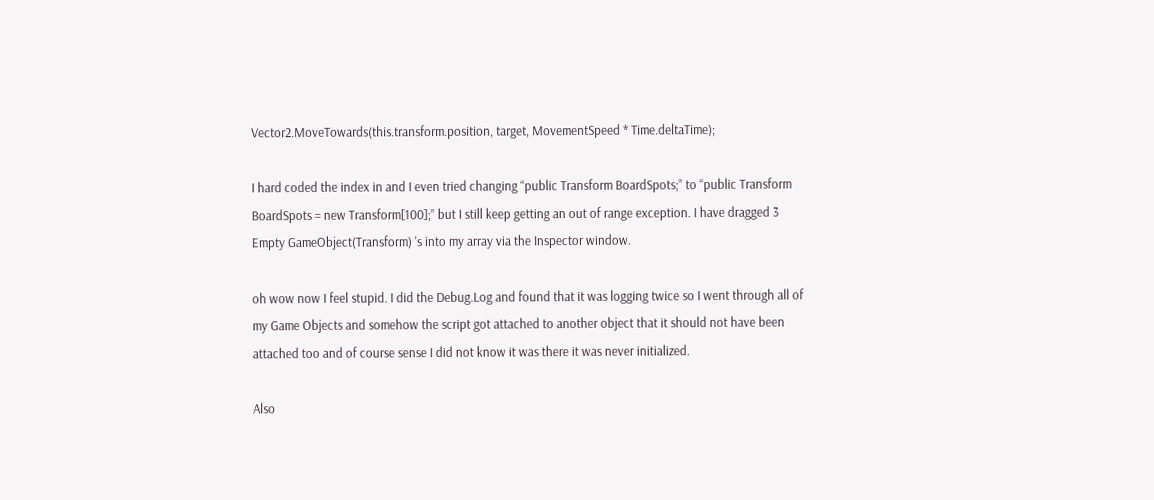Vector2.MoveTowards(this.transform.position, target, MovementSpeed * Time.deltaTime);

I hard coded the index in and I even tried changing “public Transform BoardSpots;” to “public Transform BoardSpots = new Transform[100];” but I still keep getting an out of range exception. I have dragged 3 Empty GameObject(Transform) 's into my array via the Inspector window.

oh wow now I feel stupid. I did the Debug.Log and found that it was logging twice so I went through all of my Game Objects and somehow the script got attached to another object that it should not have been attached too and of course sense I did not know it was there it was never initialized.

Also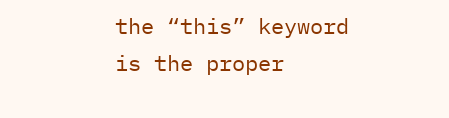the “this” keyword is the proper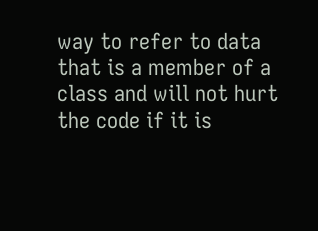way to refer to data that is a member of a class and will not hurt the code if it is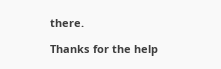there.

Thanks for the help